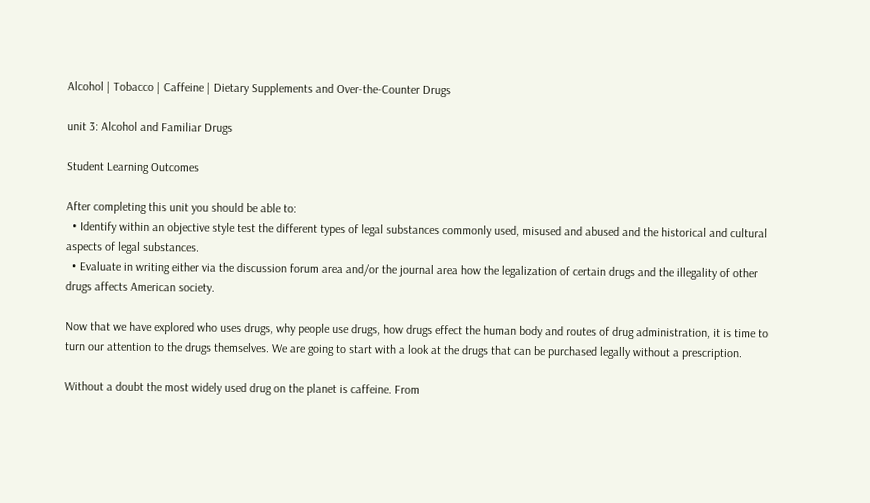Alcohol | Tobacco | Caffeine | Dietary Supplements and Over-the-Counter Drugs

unit 3: Alcohol and Familiar Drugs

Student Learning Outcomes

After completing this unit you should be able to:
  • Identify within an objective style test the different types of legal substances commonly used, misused and abused and the historical and cultural aspects of legal substances.
  • Evaluate in writing either via the discussion forum area and/or the journal area how the legalization of certain drugs and the illegality of other drugs affects American society.

Now that we have explored who uses drugs, why people use drugs, how drugs effect the human body and routes of drug administration, it is time to turn our attention to the drugs themselves. We are going to start with a look at the drugs that can be purchased legally without a prescription.

Without a doubt the most widely used drug on the planet is caffeine. From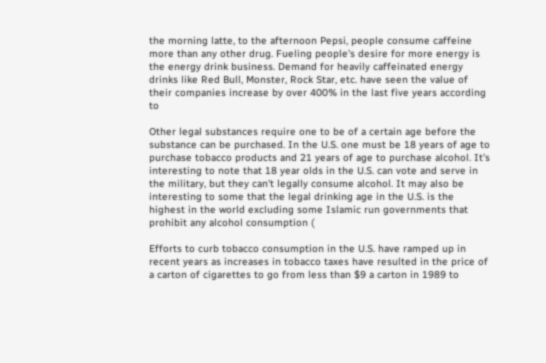the morning latte, to the afternoon Pepsi, people consume caffeine more than any other drug. Fueling people's desire for more energy is the energy drink business. Demand for heavily caffeinated energy drinks like Red Bull, Monster, Rock Star, etc. have seen the value of their companies increase by over 400% in the last five years according to

Other legal substances require one to be of a certain age before the substance can be purchased. In the U.S. one must be 18 years of age to purchase tobacco products and 21 years of age to purchase alcohol. It's interesting to note that 18 year olds in the U.S. can vote and serve in the military, but they can't legally consume alcohol. It may also be interesting to some that the legal drinking age in the U.S. is the highest in the world excluding some Islamic run governments that prohibit any alcohol consumption (

Efforts to curb tobacco consumption in the U.S. have ramped up in recent years as increases in tobacco taxes have resulted in the price of a carton of cigarettes to go from less than $9 a carton in 1989 to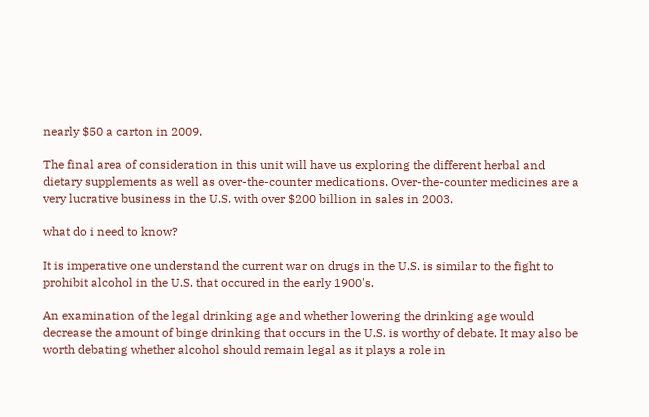nearly $50 a carton in 2009.

The final area of consideration in this unit will have us exploring the different herbal and dietary supplements as well as over-the-counter medications. Over-the-counter medicines are a very lucrative business in the U.S. with over $200 billion in sales in 2003.

what do i need to know?

It is imperative one understand the current war on drugs in the U.S. is similar to the fight to prohibit alcohol in the U.S. that occured in the early 1900's.

An examination of the legal drinking age and whether lowering the drinking age would decrease the amount of binge drinking that occurs in the U.S. is worthy of debate. It may also be worth debating whether alcohol should remain legal as it plays a role in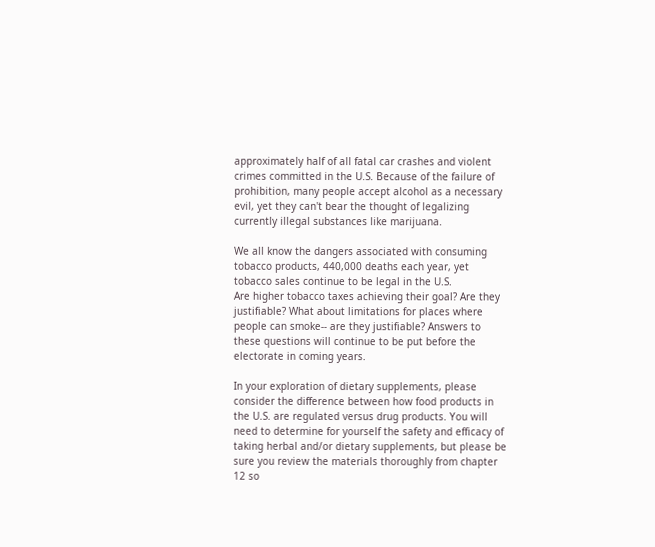approximately half of all fatal car crashes and violent crimes committed in the U.S. Because of the failure of prohibition, many people accept alcohol as a necessary evil, yet they can't bear the thought of legalizing currently illegal substances like marijuana.

We all know the dangers associated with consuming tobacco products, 440,000 deaths each year, yet tobacco sales continue to be legal in the U.S.
Are higher tobacco taxes achieving their goal? Are they justifiable? What about limitations for places where people can smoke-- are they justifiable? Answers to these questions will continue to be put before the electorate in coming years.

In your exploration of dietary supplements, please consider the difference between how food products in the U.S. are regulated versus drug products. You will need to determine for yourself the safety and efficacy of taking herbal and/or dietary supplements, but please be sure you review the materials thoroughly from chapter 12 so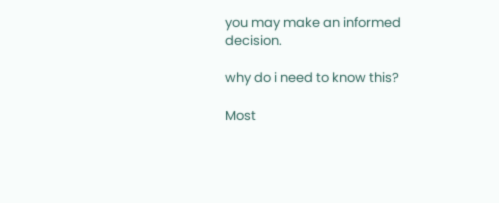you may make an informed decision.

why do i need to know this?

Most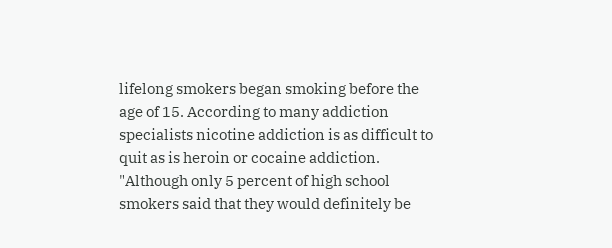lifelong smokers began smoking before the age of 15. According to many addiction specialists nicotine addiction is as difficult to quit as is heroin or cocaine addiction. "Although only 5 percent of high school smokers said that they would definitely be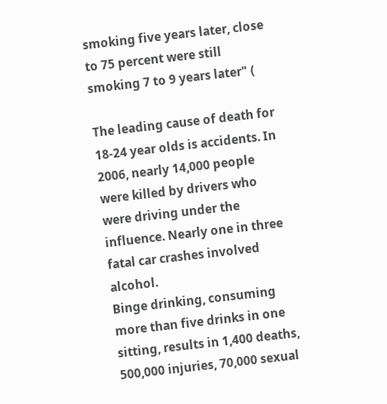smoking five years later, close to 75 percent were still smoking 7 to 9 years later" (

The leading cause of death for 18-24 year olds is accidents. In 2006, nearly 14,000 people were killed by drivers who were driving under the influence. Nearly one in three fatal car crashes involved alcohol.
Binge drinking, consuming more than five drinks in one sitting, results in 1,400 deaths, 500,000 injuries, 70,000 sexual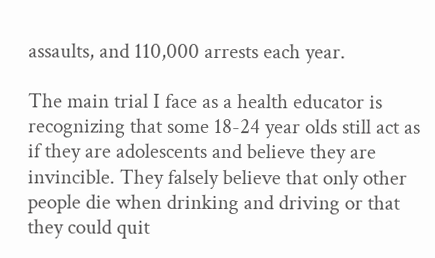assaults, and 110,000 arrests each year.

The main trial I face as a health educator is recognizing that some 18-24 year olds still act as if they are adolescents and believe they are invincible. They falsely believe that only other people die when drinking and driving or that they could quit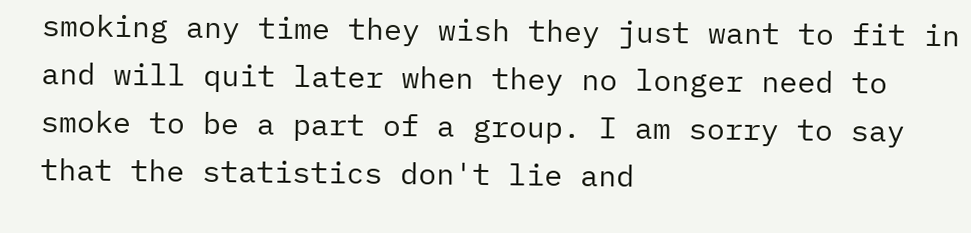smoking any time they wish they just want to fit in and will quit later when they no longer need to smoke to be a part of a group. I am sorry to say that the statistics don't lie and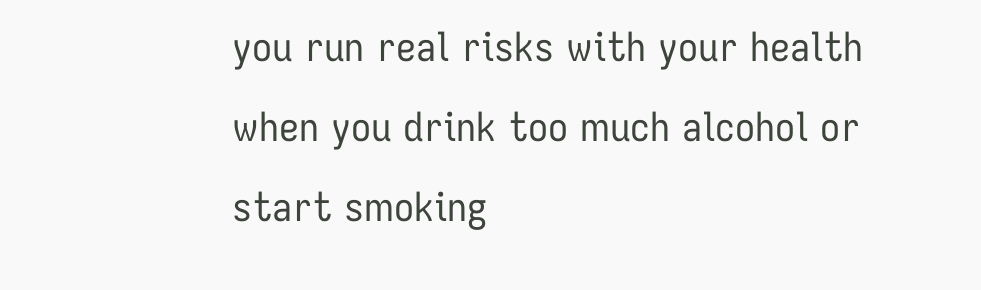you run real risks with your health when you drink too much alcohol or start smoking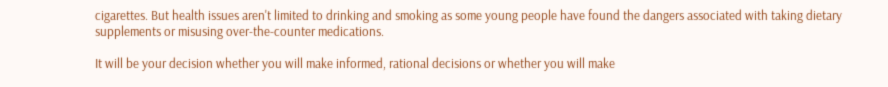cigarettes. But health issues aren't limited to drinking and smoking as some young people have found the dangers associated with taking dietary supplements or misusing over-the-counter medications.

It will be your decision whether you will make informed, rational decisions or whether you will make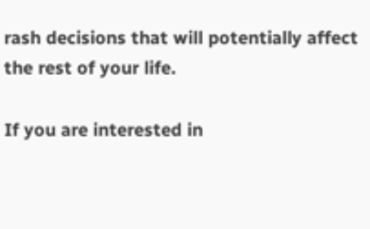rash decisions that will potentially affect the rest of your life.

If you are interested in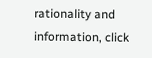rationality and information, click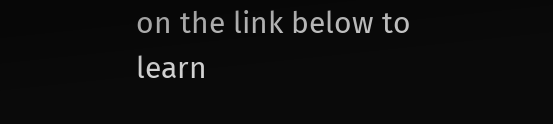on the link below to learn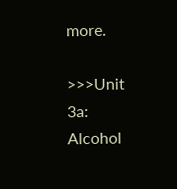more.

>>>Unit 3a: Alcohol